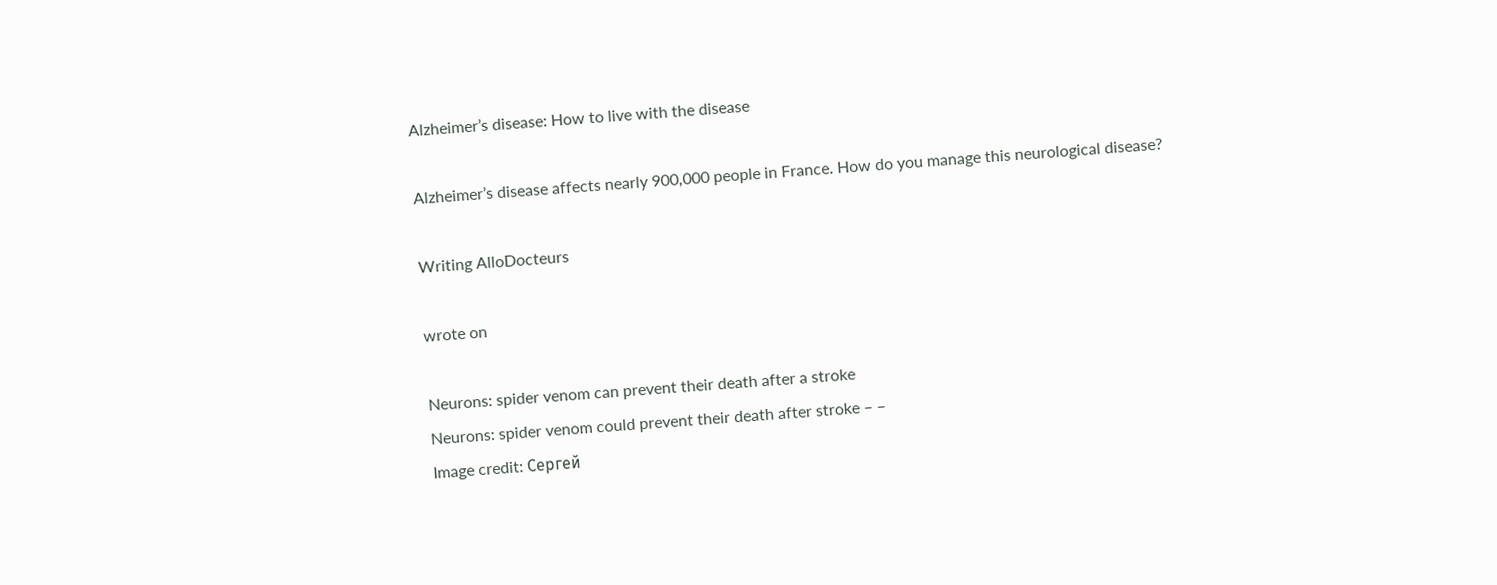Alzheimer’s disease: How to live with the disease

Alzheimer’s disease affects nearly 900,000 people in France. How do you manage this neurological disease?

Writing AlloDocteurs

wrote on

Neurons: spider venom can prevent their death after a stroke
Neurons: spider venom could prevent their death after stroke – –
Image credit: Сергей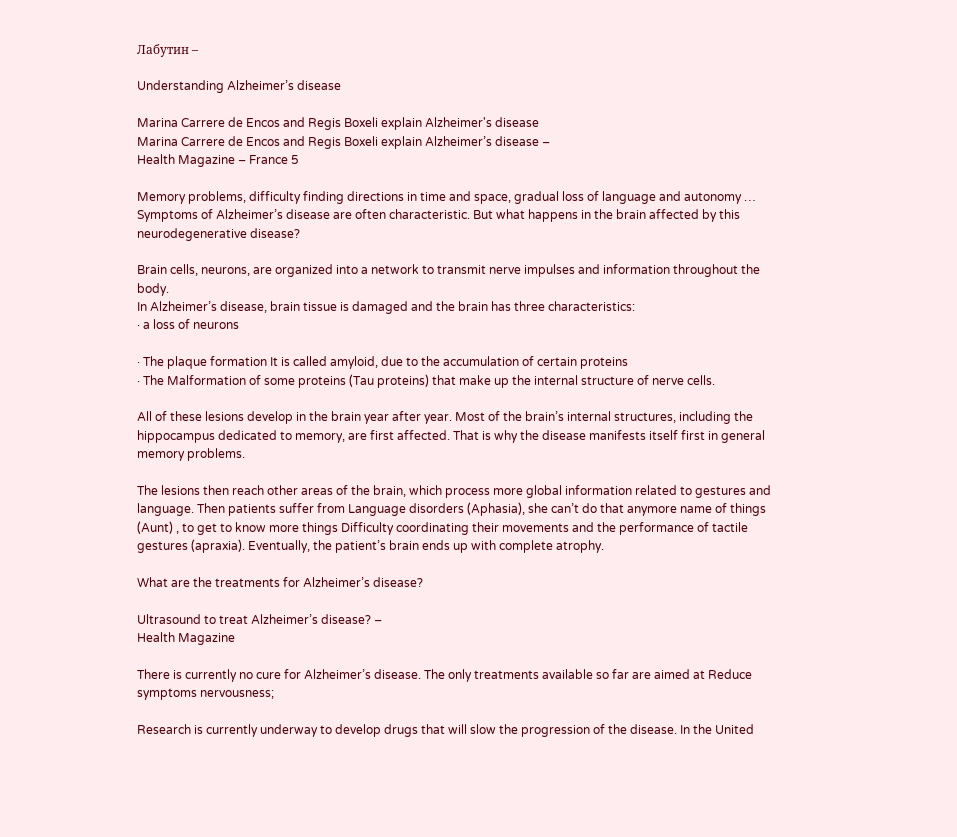Лабутин –

Understanding Alzheimer’s disease

Marina Carrere de Encos and Regis Boxeli explain Alzheimer's disease
Marina Carrere de Encos and Regis Boxeli explain Alzheimer’s disease –
Health Magazine – France 5

Memory problems, difficulty finding directions in time and space, gradual loss of language and autonomy … Symptoms of Alzheimer’s disease are often characteristic. But what happens in the brain affected by this neurodegenerative disease?

Brain cells, neurons, are organized into a network to transmit nerve impulses and information throughout the body.
In Alzheimer’s disease, brain tissue is damaged and the brain has three characteristics:
· a loss of neurons

· The plaque formation It is called amyloid, due to the accumulation of certain proteins
· The Malformation of some proteins (Tau proteins) that make up the internal structure of nerve cells.

All of these lesions develop in the brain year after year. Most of the brain’s internal structures, including the hippocampus dedicated to memory, are first affected. That is why the disease manifests itself first in general memory problems.

The lesions then reach other areas of the brain, which process more global information related to gestures and language. Then patients suffer from Language disorders (Aphasia), she can’t do that anymore name of things (Aunt) , to get to know more things Difficulty coordinating their movements and the performance of tactile gestures (apraxia). Eventually, the patient’s brain ends up with complete atrophy.

What are the treatments for Alzheimer’s disease?

Ultrasound to treat Alzheimer’s disease? –
Health Magazine

There is currently no cure for Alzheimer’s disease. The only treatments available so far are aimed at Reduce symptoms nervousness;

Research is currently underway to develop drugs that will slow the progression of the disease. In the United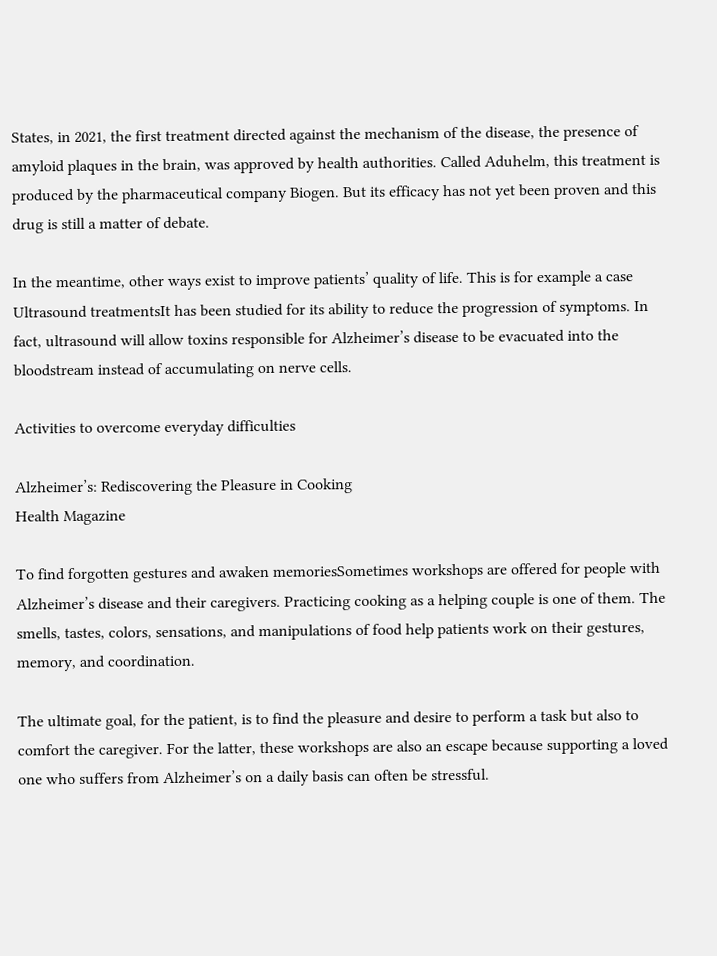States, in 2021, the first treatment directed against the mechanism of the disease, the presence of amyloid plaques in the brain, was approved by health authorities. Called Aduhelm, this treatment is produced by the pharmaceutical company Biogen. But its efficacy has not yet been proven and this drug is still a matter of debate.

In the meantime, other ways exist to improve patients’ quality of life. This is for example a case Ultrasound treatmentsIt has been studied for its ability to reduce the progression of symptoms. In fact, ultrasound will allow toxins responsible for Alzheimer’s disease to be evacuated into the bloodstream instead of accumulating on nerve cells.

Activities to overcome everyday difficulties

Alzheimer’s: Rediscovering the Pleasure in Cooking
Health Magazine

To find forgotten gestures and awaken memoriesSometimes workshops are offered for people with Alzheimer’s disease and their caregivers. Practicing cooking as a helping couple is one of them. The smells, tastes, colors, sensations, and manipulations of food help patients work on their gestures, memory, and coordination.

The ultimate goal, for the patient, is to find the pleasure and desire to perform a task but also to comfort the caregiver. For the latter, these workshops are also an escape because supporting a loved one who suffers from Alzheimer’s on a daily basis can often be stressful.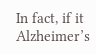In fact, if it Alzheimer’s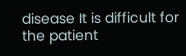disease It is difficult for the patient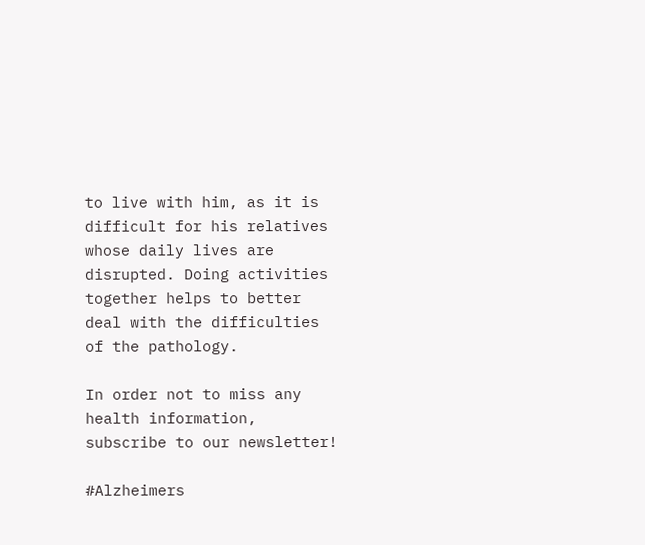to live with him, as it is difficult for his relatives whose daily lives are disrupted. Doing activities together helps to better deal with the difficulties of the pathology.

In order not to miss any health information, subscribe to our newsletter!

#Alzheimers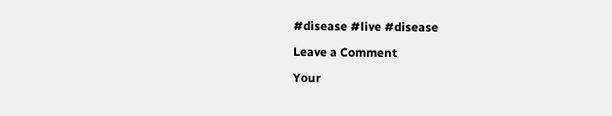#disease #live #disease

Leave a Comment

Your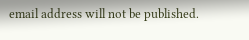email address will not be published.